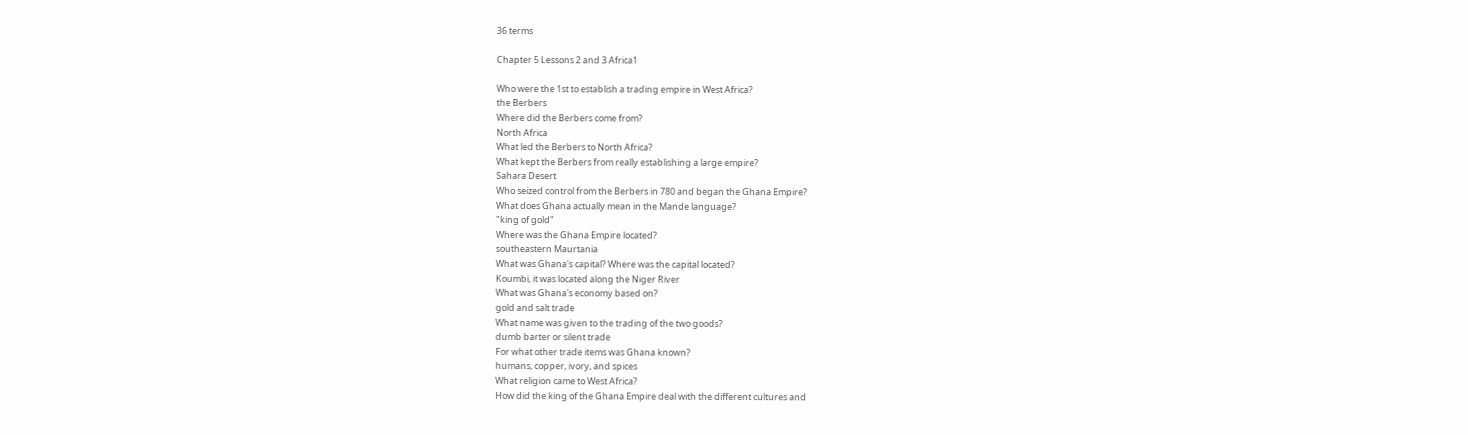36 terms

Chapter 5 Lessons 2 and 3 Africa1

Who were the 1st to establish a trading empire in West Africa?
the Berbers
Where did the Berbers come from?
North Africa
What led the Berbers to North Africa?
What kept the Berbers from really establishing a large empire?
Sahara Desert
Who seized control from the Berbers in 780 and began the Ghana Empire?
What does Ghana actually mean in the Mande language?
"king of gold"
Where was the Ghana Empire located?
southeastern Maurtania
What was Ghana's capital? Where was the capital located?
Koumbi, it was located along the Niger River
What was Ghana's economy based on?
gold and salt trade
What name was given to the trading of the two goods?
dumb barter or silent trade
For what other trade items was Ghana known?
humans, copper, ivory, and spices
What religion came to West Africa?
How did the king of the Ghana Empire deal with the different cultures and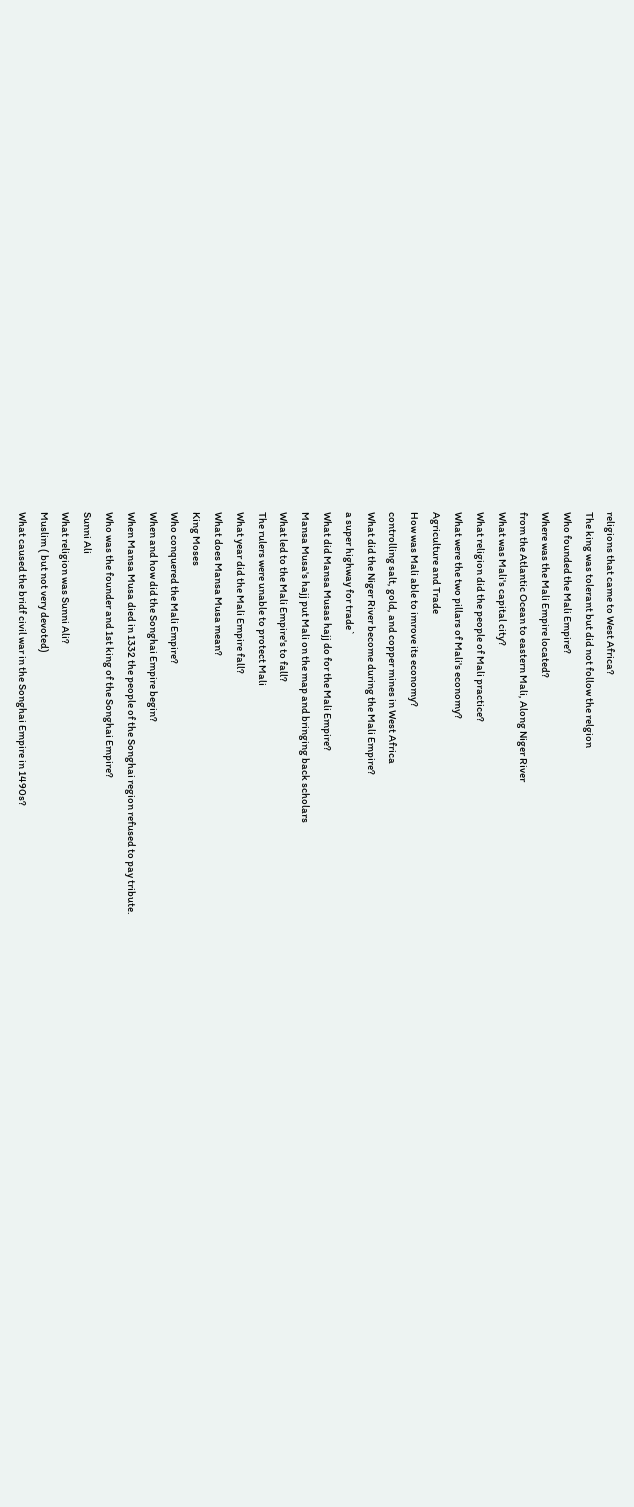religions that came to West Africa?
The king was tolerant but did not follow the relgion
Who founded the Mali Empire?
Where was the Mali Empire located?
from the Atlantic Ocean to eastern Mali, Along Niger River
What was Mali's capital city?
What religion did the people of Mali practice?
What were the two pillars of Mali's economy?
Agriculture and Trade
How was Mali able to imrove its economy?
controlling salt, gold, and copper mines in West Africa
What did the Niger River become during the Mali Empire?
a super highway for trade`
What did Mansa Musas hajj do for the Mali Empire?
Mansa Musa's hajj put Mali on the map and bringing back scholars
What led to the Mali Empire's to fall?
The rulers were unable to protect Mali
What year did the Mali Empire fall?
What does Mansa Musa mean?
King Moses
Who conquered the Mali Empire?
When and how did the Songhai Empire begin?
When Mansa Musa died in 1332 the people of the Songhai region refused to pay tribute.
Who was the founder and 1st king of the Songhai Empire?
Sunni Ali
What religion was Sunni Ali?
Muslim ( but not very devoted)
What caused the bridf civil war in the Songhai Empire in 1490s?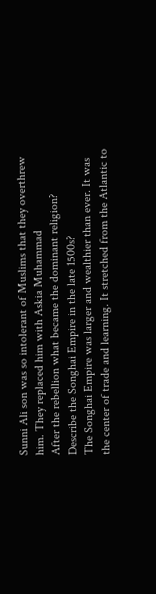Sunni Ali son was so intolerant of Muslims that they overthrew him. They replaced him with Askia Muhammad
After the rebellion what became the dominant religion?
Describe the Songhai Empire in the late 1500s?
The Songhai Empire was larger and wealthier than ever. It was the center of trade and learning. It stretched from the Atlantic to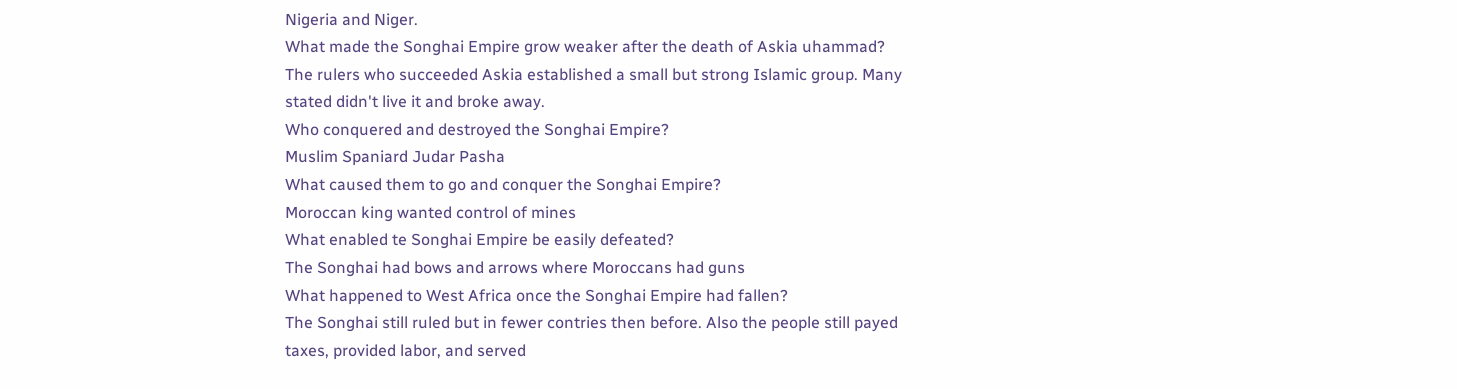Nigeria and Niger.
What made the Songhai Empire grow weaker after the death of Askia uhammad?
The rulers who succeeded Askia established a small but strong Islamic group. Many stated didn't live it and broke away.
Who conquered and destroyed the Songhai Empire?
Muslim Spaniard Judar Pasha
What caused them to go and conquer the Songhai Empire?
Moroccan king wanted control of mines
What enabled te Songhai Empire be easily defeated?
The Songhai had bows and arrows where Moroccans had guns
What happened to West Africa once the Songhai Empire had fallen?
The Songhai still ruled but in fewer contries then before. Also the people still payed taxes, provided labor, and served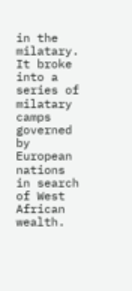in the milatary. It broke into a series of milatary camps governed by European nations in search of West African wealth.